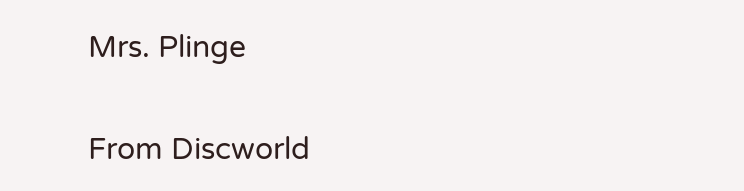Mrs. Plinge

From Discworld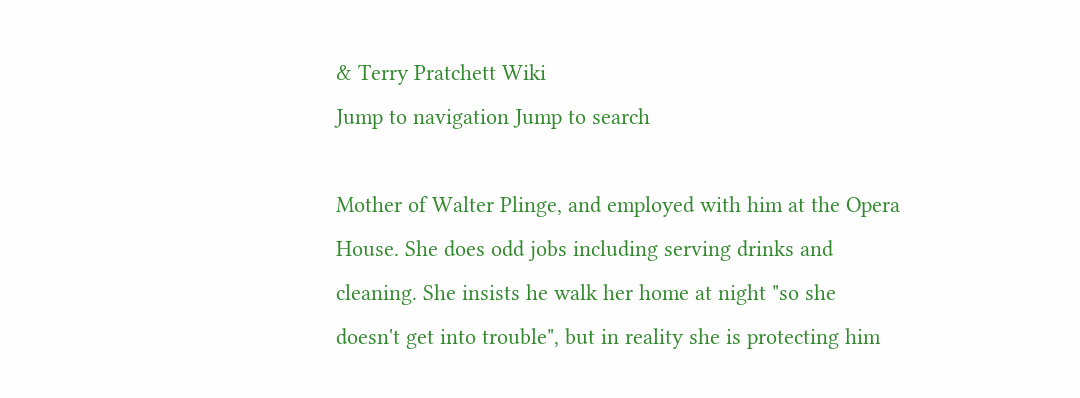& Terry Pratchett Wiki
Jump to navigation Jump to search

Mother of Walter Plinge, and employed with him at the Opera House. She does odd jobs including serving drinks and cleaning. She insists he walk her home at night "so she doesn't get into trouble", but in reality she is protecting him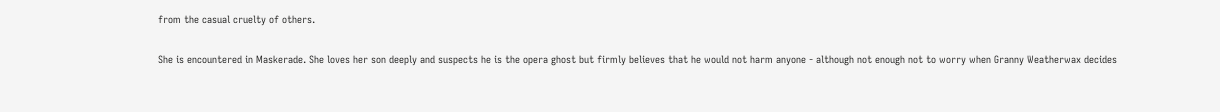from the casual cruelty of others.

She is encountered in Maskerade. She loves her son deeply and suspects he is the opera ghost but firmly believes that he would not harm anyone - although not enough not to worry when Granny Weatherwax decides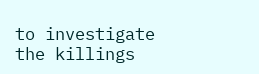to investigate the killings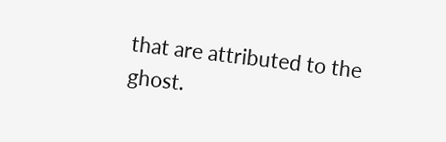that are attributed to the ghost.